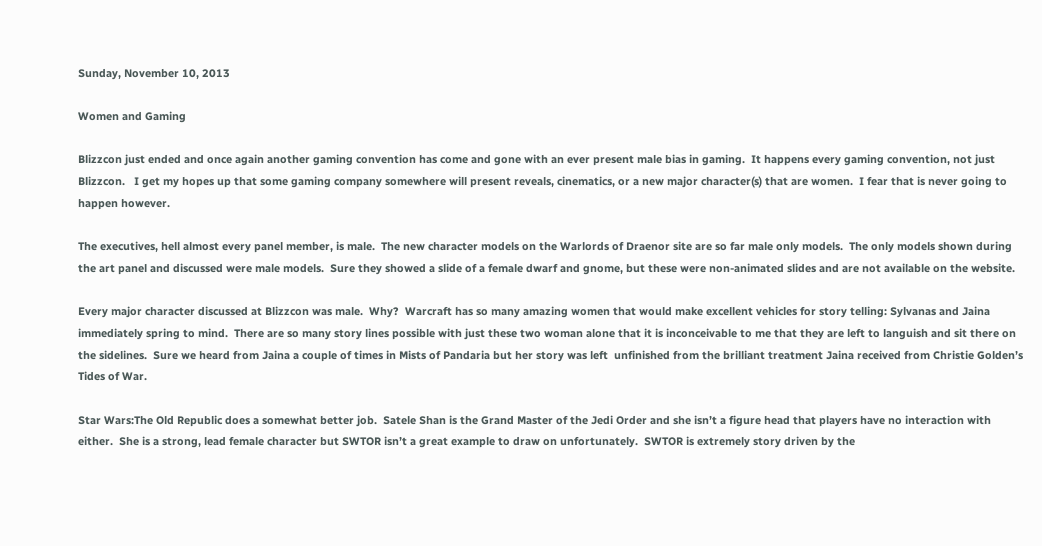Sunday, November 10, 2013

Women and Gaming

Blizzcon just ended and once again another gaming convention has come and gone with an ever present male bias in gaming.  It happens every gaming convention, not just Blizzcon.   I get my hopes up that some gaming company somewhere will present reveals, cinematics, or a new major character(s) that are women.  I fear that is never going to happen however.

The executives, hell almost every panel member, is male.  The new character models on the Warlords of Draenor site are so far male only models.  The only models shown during the art panel and discussed were male models.  Sure they showed a slide of a female dwarf and gnome, but these were non-animated slides and are not available on the website.

Every major character discussed at Blizzcon was male.  Why?  Warcraft has so many amazing women that would make excellent vehicles for story telling: Sylvanas and Jaina immediately spring to mind.  There are so many story lines possible with just these two woman alone that it is inconceivable to me that they are left to languish and sit there on the sidelines.  Sure we heard from Jaina a couple of times in Mists of Pandaria but her story was left  unfinished from the brilliant treatment Jaina received from Christie Golden’s Tides of War.

Star Wars:The Old Republic does a somewhat better job.  Satele Shan is the Grand Master of the Jedi Order and she isn’t a figure head that players have no interaction with either.  She is a strong, lead female character but SWTOR isn’t a great example to draw on unfortunately.  SWTOR is extremely story driven by the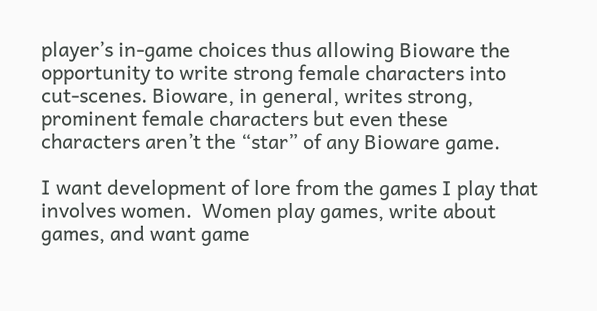player’s in-game choices thus allowing Bioware the opportunity to write strong female characters into cut-scenes. Bioware, in general, writes strong, prominent female characters but even these characters aren’t the “star” of any Bioware game.

I want development of lore from the games I play that involves women.  Women play games, write about games, and want game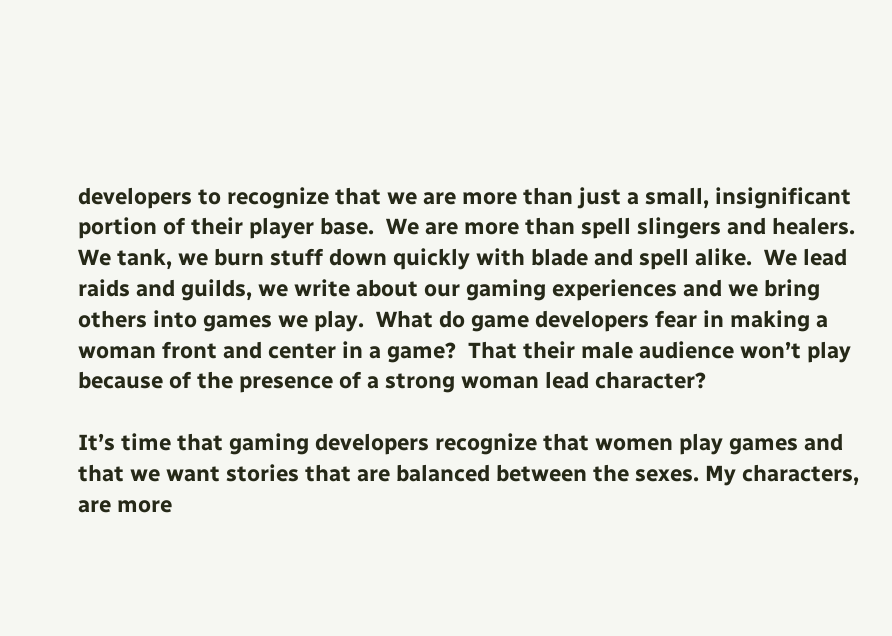developers to recognize that we are more than just a small, insignificant portion of their player base.  We are more than spell slingers and healers.  We tank, we burn stuff down quickly with blade and spell alike.  We lead raids and guilds, we write about our gaming experiences and we bring others into games we play.  What do game developers fear in making a woman front and center in a game?  That their male audience won’t play because of the presence of a strong woman lead character?

It’s time that gaming developers recognize that women play games and that we want stories that are balanced between the sexes. My characters, are more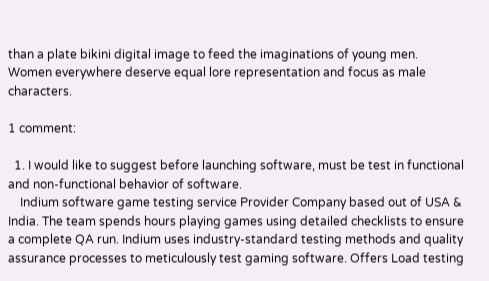than a plate bikini digital image to feed the imaginations of young men.  Women everywhere deserve equal lore representation and focus as male characters.

1 comment:

  1. I would like to suggest before launching software, must be test in functional and non-functional behavior of software.
    Indium software game testing service Provider Company based out of USA & India. The team spends hours playing games using detailed checklists to ensure a complete QA run. Indium uses industry-standard testing methods and quality assurance processes to meticulously test gaming software. Offers Load testing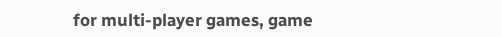for multi-player games, game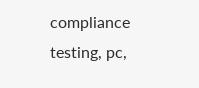compliance testing, pc,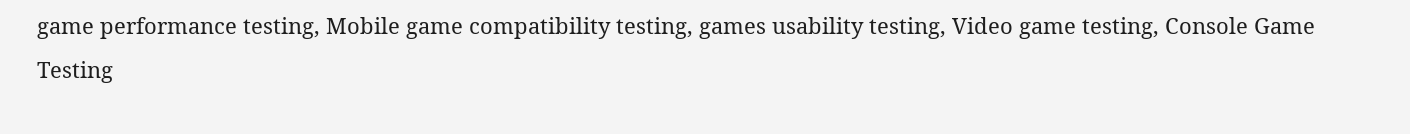game performance testing, Mobile game compatibility testing, games usability testing, Video game testing, Console Game Testing